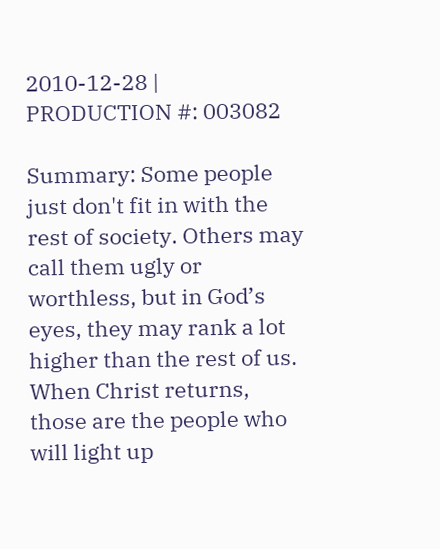2010-12-28 | PRODUCTION #: 003082

Summary: Some people just don't fit in with the rest of society. Others may call them ugly or worthless, but in God’s eyes, they may rank a lot higher than the rest of us. When Christ returns, those are the people who will light up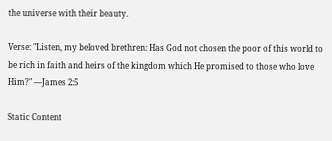the universe with their beauty.

Verse: "Listen, my beloved brethren: Has God not chosen the poor of this world to be rich in faith and heirs of the kingdom which He promised to those who love Him?" —James 2:5

Static Content